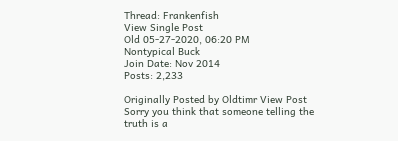Thread: Frankenfish
View Single Post
Old 05-27-2020, 06:20 PM
Nontypical Buck
Join Date: Nov 2014
Posts: 2,233

Originally Posted by Oldtimr View Post
Sorry you think that someone telling the truth is a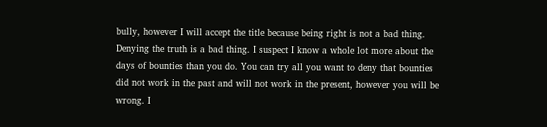bully, however I will accept the title because being right is not a bad thing. Denying the truth is a bad thing. I suspect I know a whole lot more about the days of bounties than you do. You can try all you want to deny that bounties did not work in the past and will not work in the present, however you will be wrong. I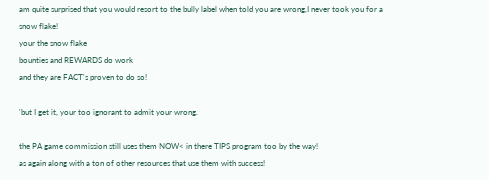am quite surprised that you would resort to the bully label when told you are wrong,I never took you for a snow flake!
your the snow flake
bounties and REWARDS do work
and they are FACT's proven to do so!

'but I get it, your too ignorant to admit your wrong.

the PA game commission still uses them NOW< in there TIPS program too by the way!
as again along with a ton of other resources that use them with success!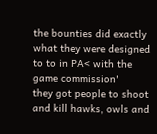the bounties did exactly what they were designed to to in PA< with the game commission'
they got people to shoot and kill hawks, owls and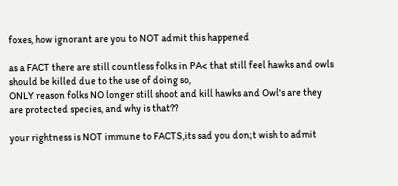foxes, how ignorant are you to NOT admit this happened

as a FACT there are still countless folks in PA< that still feel hawks and owls should be killed due to the use of doing so,
ONLY reason folks NO longer still shoot and kill hawks and Owl's are they are protected species, and why is that??

your rightness is NOT immune to FACTS,its sad you don;t wish to admit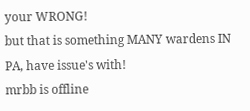your WRONG!
but that is something MANY wardens IN PA, have issue's with!
mrbb is offline